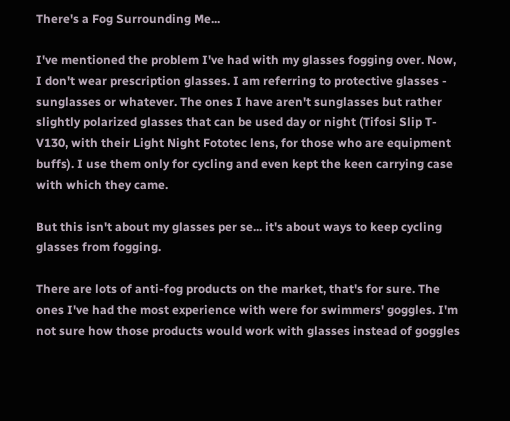There's a Fog Surrounding Me...

I've mentioned the problem I've had with my glasses fogging over. Now, I don't wear prescription glasses. I am referring to protective glasses - sunglasses or whatever. The ones I have aren't sunglasses but rather slightly polarized glasses that can be used day or night (Tifosi Slip T-V130, with their Light Night Fototec lens, for those who are equipment buffs). I use them only for cycling and even kept the keen carrying case with which they came.

But this isn't about my glasses per se... it's about ways to keep cycling glasses from fogging.

There are lots of anti-fog products on the market, that's for sure. The ones I've had the most experience with were for swimmers' goggles. I'm not sure how those products would work with glasses instead of goggles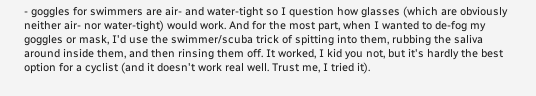- goggles for swimmers are air- and water-tight so I question how glasses (which are obviously neither air- nor water-tight) would work. And for the most part, when I wanted to de-fog my goggles or mask, I'd use the swimmer/scuba trick of spitting into them, rubbing the saliva around inside them, and then rinsing them off. It worked, I kid you not, but it's hardly the best option for a cyclist (and it doesn't work real well. Trust me, I tried it).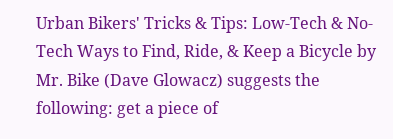Urban Bikers' Tricks & Tips: Low-Tech & No-Tech Ways to Find, Ride, & Keep a Bicycle by Mr. Bike (Dave Glowacz) suggests the following: get a piece of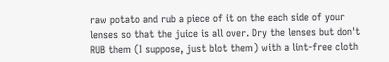raw potato and rub a piece of it on the each side of your lenses so that the juice is all over. Dry the lenses but don't RUB them (I suppose, just blot them) with a lint-free cloth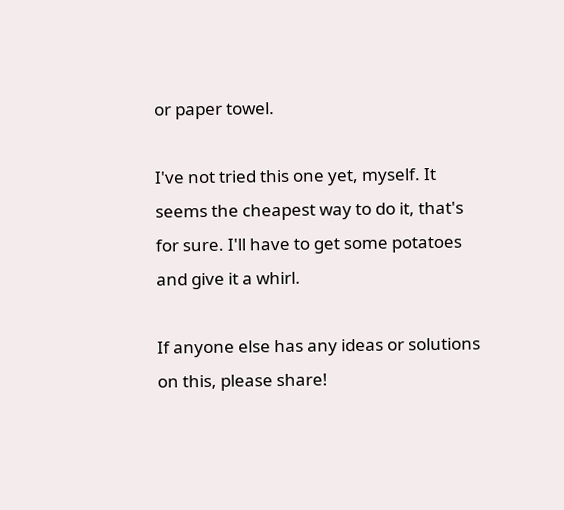or paper towel.

I've not tried this one yet, myself. It seems the cheapest way to do it, that's for sure. I'll have to get some potatoes and give it a whirl.

If anyone else has any ideas or solutions on this, please share!